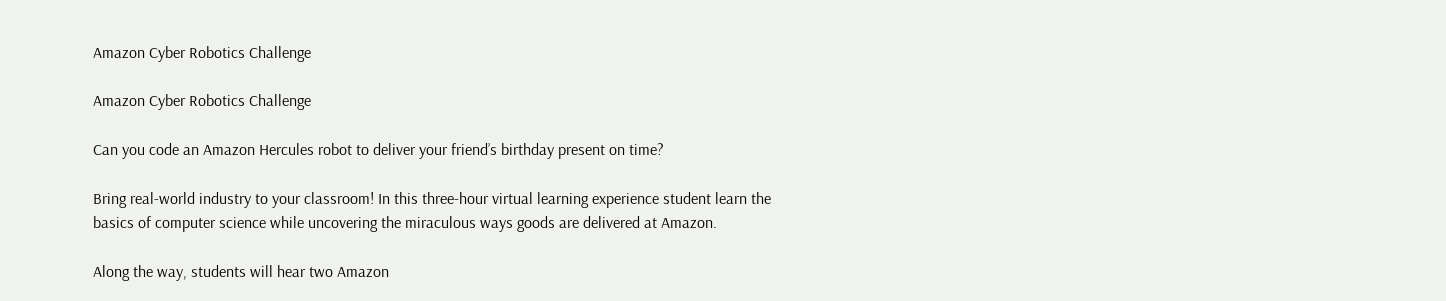Amazon Cyber Robotics Challenge

Amazon Cyber Robotics Challenge

Can you code an Amazon Hercules robot to deliver your friend’s birthday present on time?

Bring real-world industry to your classroom! In this three-hour virtual learning experience student learn the basics of computer science while uncovering the miraculous ways goods are delivered at Amazon.

Along the way, students will hear two Amazon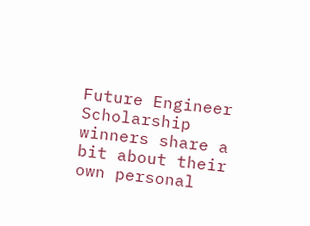Future Engineer Scholarship winners share a bit about their own personal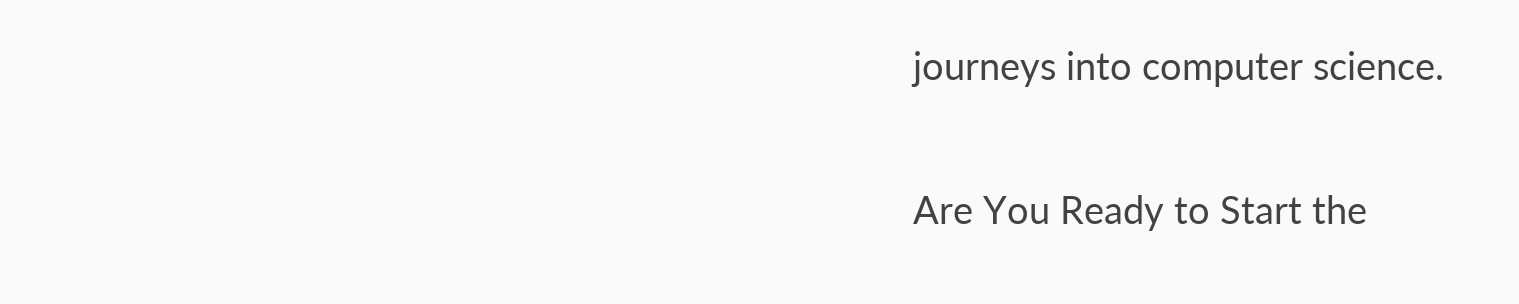journeys into computer science.

Are You Ready to Start the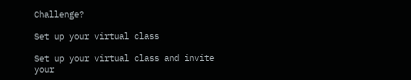Challenge?

Set up your virtual class

Set up your virtual class and invite your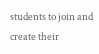students to join and create their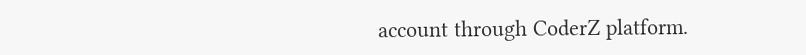account through CoderZ platform.